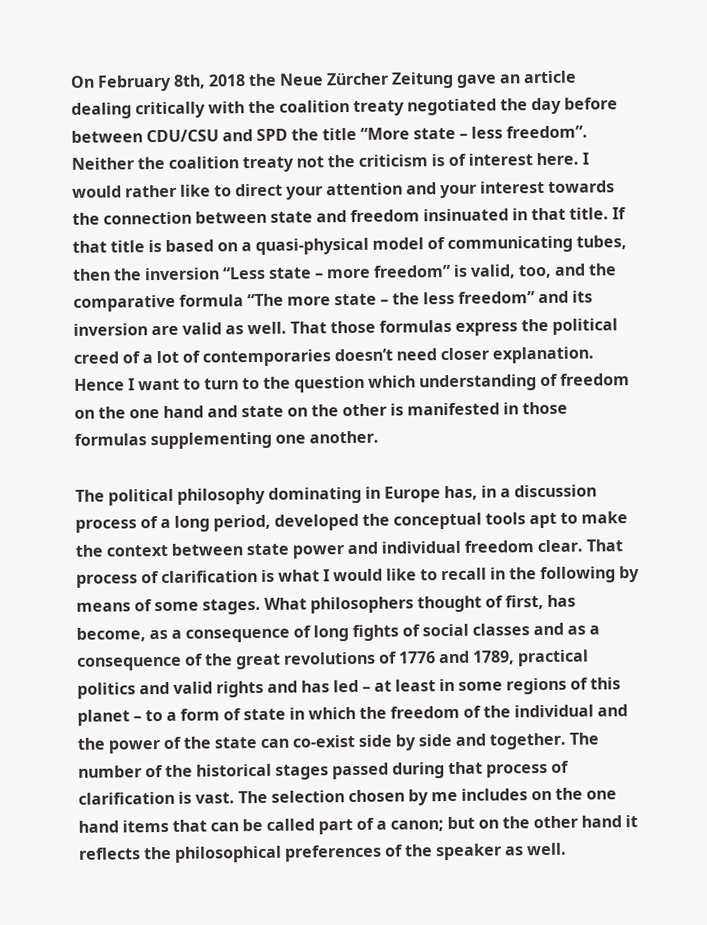On February 8th, 2018 the Neue Zürcher Zeitung gave an article dealing critically with the coalition treaty negotiated the day before between CDU/CSU and SPD the title “More state – less freedom”. Neither the coalition treaty not the criticism is of interest here. I would rather like to direct your attention and your interest towards the connection between state and freedom insinuated in that title. If that title is based on a quasi-physical model of communicating tubes, then the inversion “Less state – more freedom” is valid, too, and the comparative formula “The more state – the less freedom” and its inversion are valid as well. That those formulas express the political creed of a lot of contemporaries doesn’t need closer explanation. Hence I want to turn to the question which understanding of freedom on the one hand and state on the other is manifested in those formulas supplementing one another.

The political philosophy dominating in Europe has, in a discussion process of a long period, developed the conceptual tools apt to make the context between state power and individual freedom clear. That process of clarification is what I would like to recall in the following by means of some stages. What philosophers thought of first, has become, as a consequence of long fights of social classes and as a consequence of the great revolutions of 1776 and 1789, practical politics and valid rights and has led – at least in some regions of this planet – to a form of state in which the freedom of the individual and the power of the state can co-exist side by side and together. The number of the historical stages passed during that process of clarification is vast. The selection chosen by me includes on the one hand items that can be called part of a canon; but on the other hand it reflects the philosophical preferences of the speaker as well.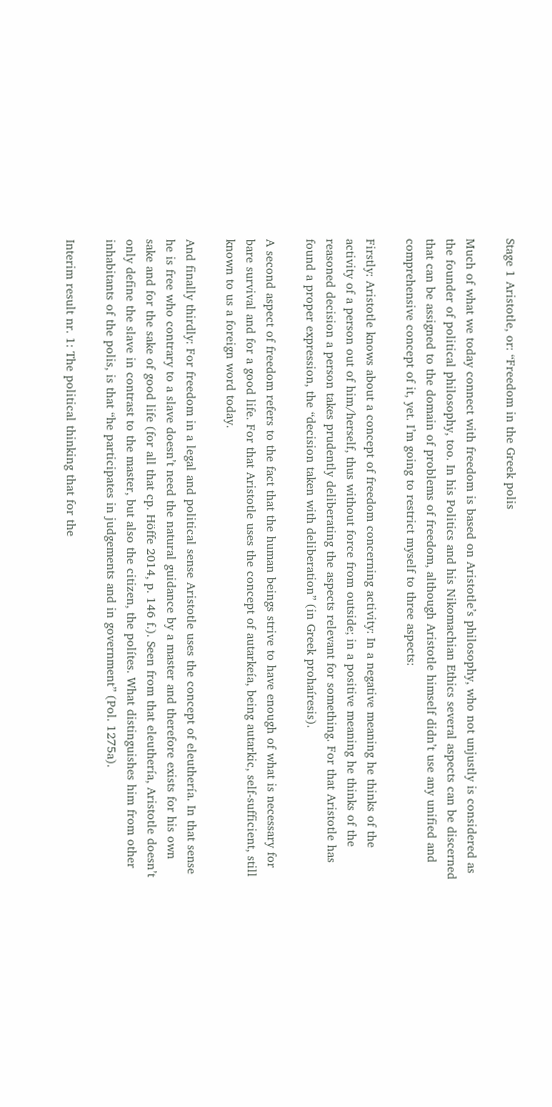Stage 1 Aristotle, or: “Freedom in the Greek polis

Much of what we today connect with freedom is based on Aristotle’s philosophy, who not unjustly is considered as the founder of political philosophy, too. In his Politics and his Nikomachian Ethics several aspects can be discerned that can be assigned to the domain of problems of freedom, although Aristotle himself didn’t use any unified and comprehensive concept of it, yet. I’m going to restrict myself to three aspects:

Firstly: Aristotle knows about a concept of freedom concerning activity: In a negative meaning he thinks of the activity of a person out of him/herself, thus without force from outside; in a positive meaning he thinks of the reasoned decision a person takes prudently deliberating the aspects relevant for something. For that Aristotle has found a proper expression, the “decision taken with deliberation” (in Greek prohaíresis).

A second aspect of freedom refers to the fact that the human beings strive to have enough of what is necessary for bare survival and for a good life. For that Aristotle uses the concept of autarkeía, being autarkic, self-sufficient, still known to us a foreign word today.

And finally thirdly: For freedom in a legal and political sense Aristotle uses the concept of eleuthería. In that sense he is free who contrary to a slave doesn’t need the natural guidance by a master and therefore exists for his own sake and for the sake of good life (for all that cp. Höffe 2014, p. 146 f.). Seen from that eleuthería, Aristotle doesn’t only define the slave in contrast to the master, but also the citizen, the polítes. What distinguishes him from other inhabitants of the polis, is that “he participates in judgements and in government” (Pol. 1275a).

Interim result nr. 1: The political thinking that for the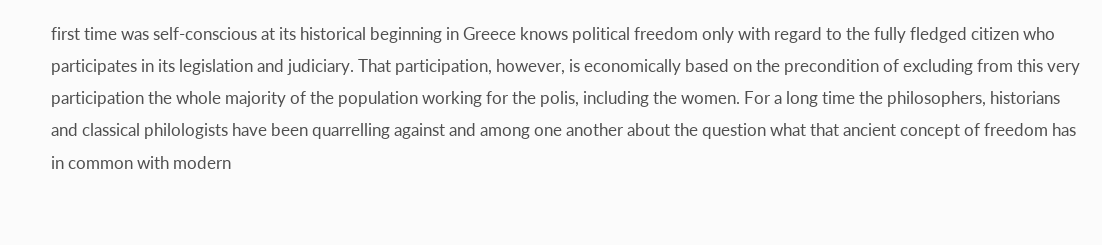first time was self-conscious at its historical beginning in Greece knows political freedom only with regard to the fully fledged citizen who participates in its legislation and judiciary. That participation, however, is economically based on the precondition of excluding from this very participation the whole majority of the population working for the polis, including the women. For a long time the philosophers, historians and classical philologists have been quarrelling against and among one another about the question what that ancient concept of freedom has in common with modern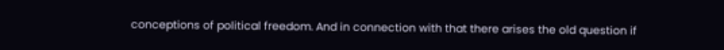conceptions of political freedom. And in connection with that there arises the old question if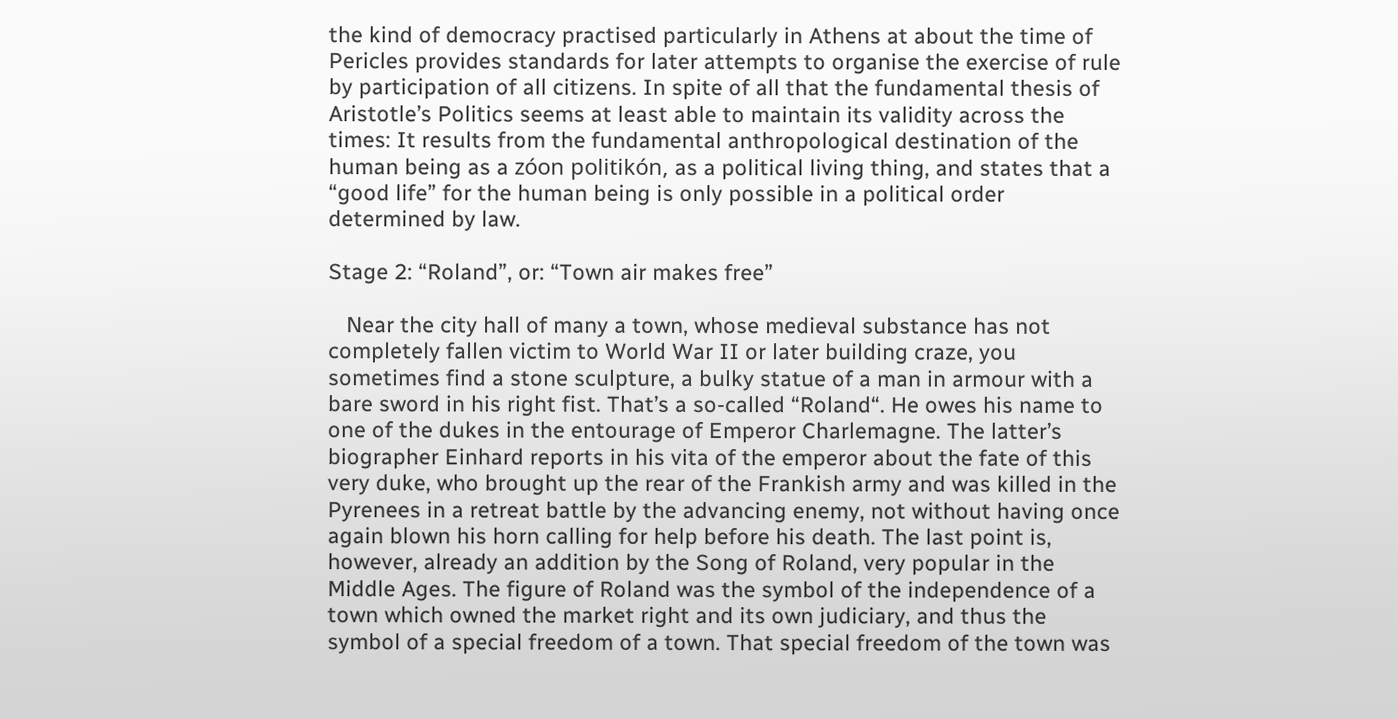the kind of democracy practised particularly in Athens at about the time of Pericles provides standards for later attempts to organise the exercise of rule by participation of all citizens. In spite of all that the fundamental thesis of Aristotle’s Politics seems at least able to maintain its validity across the times: It results from the fundamental anthropological destination of the human being as a zóon politikón, as a political living thing, and states that a “good life” for the human being is only possible in a political order determined by law.

Stage 2: “Roland”, or: “Town air makes free”

   Near the city hall of many a town, whose medieval substance has not completely fallen victim to World War II or later building craze, you sometimes find a stone sculpture, a bulky statue of a man in armour with a bare sword in his right fist. That’s a so-called “Roland“. He owes his name to one of the dukes in the entourage of Emperor Charlemagne. The latter’s biographer Einhard reports in his vita of the emperor about the fate of this very duke, who brought up the rear of the Frankish army and was killed in the Pyrenees in a retreat battle by the advancing enemy, not without having once again blown his horn calling for help before his death. The last point is, however, already an addition by the Song of Roland, very popular in the Middle Ages. The figure of Roland was the symbol of the independence of a town which owned the market right and its own judiciary, and thus the symbol of a special freedom of a town. That special freedom of the town was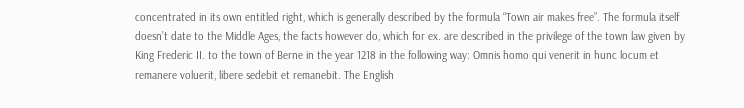concentrated in its own entitled right, which is generally described by the formula “Town air makes free”. The formula itself doesn’t date to the Middle Ages, the facts however do, which for ex. are described in the privilege of the town law given by King Frederic II. to the town of Berne in the year 1218 in the following way: Omnis homo qui venerit in hunc locum et remanere voluerit, libere sedebit et remanebit. The English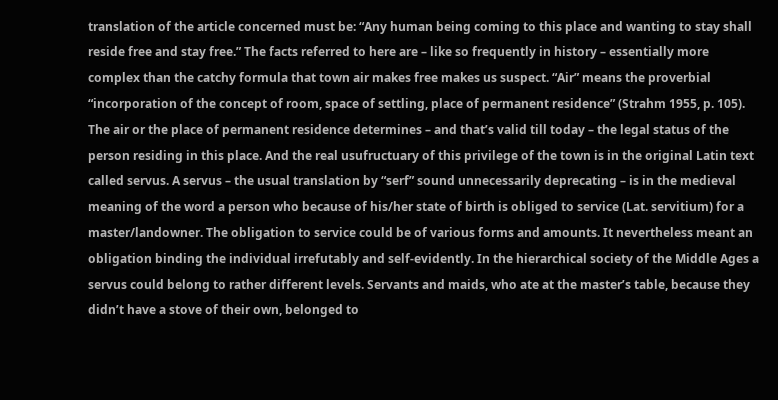translation of the article concerned must be: “Any human being coming to this place and wanting to stay shall reside free and stay free.” The facts referred to here are – like so frequently in history – essentially more complex than the catchy formula that town air makes free makes us suspect. “Air” means the proverbial “incorporation of the concept of room, space of settling, place of permanent residence” (Strahm 1955, p. 105). The air or the place of permanent residence determines – and that’s valid till today – the legal status of the person residing in this place. And the real usufructuary of this privilege of the town is in the original Latin text called servus. A servus – the usual translation by “serf” sound unnecessarily deprecating – is in the medieval meaning of the word a person who because of his/her state of birth is obliged to service (Lat. servitium) for a master/landowner. The obligation to service could be of various forms and amounts. It nevertheless meant an obligation binding the individual irrefutably and self-evidently. In the hierarchical society of the Middle Ages a servus could belong to rather different levels. Servants and maids, who ate at the master’s table, because they didn’t have a stove of their own, belonged to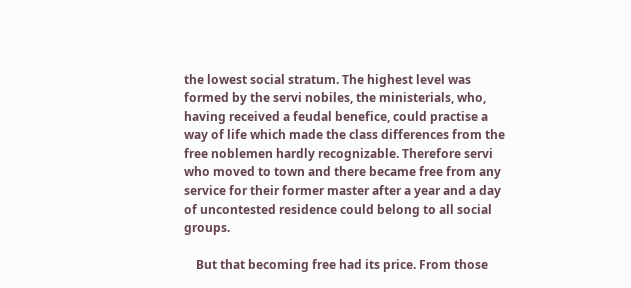the lowest social stratum. The highest level was formed by the servi nobiles, the ministerials, who, having received a feudal benefice, could practise a way of life which made the class differences from the free noblemen hardly recognizable. Therefore servi who moved to town and there became free from any service for their former master after a year and a day of uncontested residence could belong to all social groups.

    But that becoming free had its price. From those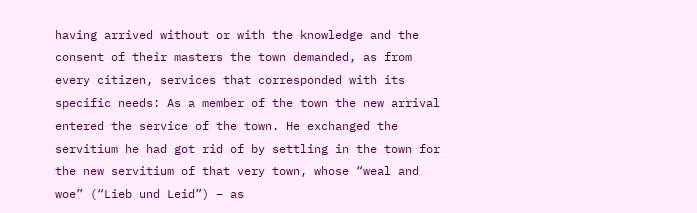having arrived without or with the knowledge and the consent of their masters the town demanded, as from every citizen, services that corresponded with its specific needs: As a member of the town the new arrival entered the service of the town. He exchanged the servitium he had got rid of by settling in the town for the new servitium of that very town, whose “weal and woe” (“Lieb und Leid”) – as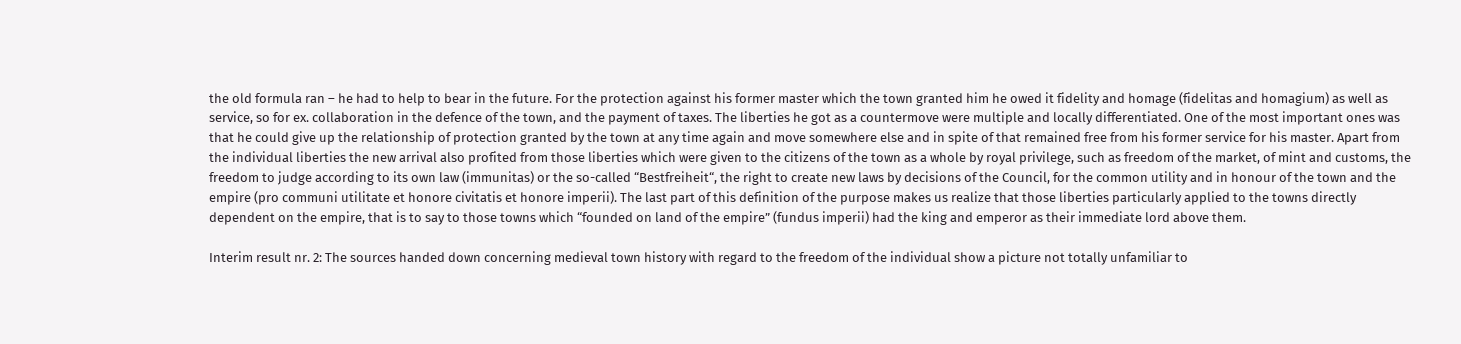the old formula ran – he had to help to bear in the future. For the protection against his former master which the town granted him he owed it fidelity and homage (fidelitas and homagium) as well as service, so for ex. collaboration in the defence of the town, and the payment of taxes. The liberties he got as a countermove were multiple and locally differentiated. One of the most important ones was that he could give up the relationship of protection granted by the town at any time again and move somewhere else and in spite of that remained free from his former service for his master. Apart from the individual liberties the new arrival also profited from those liberties which were given to the citizens of the town as a whole by royal privilege, such as freedom of the market, of mint and customs, the freedom to judge according to its own law (immunitas) or the so-called “Bestfreiheit“, the right to create new laws by decisions of the Council, for the common utility and in honour of the town and the empire (pro communi utilitate et honore civitatis et honore imperii). The last part of this definition of the purpose makes us realize that those liberties particularly applied to the towns directly dependent on the empire, that is to say to those towns which “founded on land of the empire” (fundus imperii) had the king and emperor as their immediate lord above them.

Interim result nr. 2: The sources handed down concerning medieval town history with regard to the freedom of the individual show a picture not totally unfamiliar to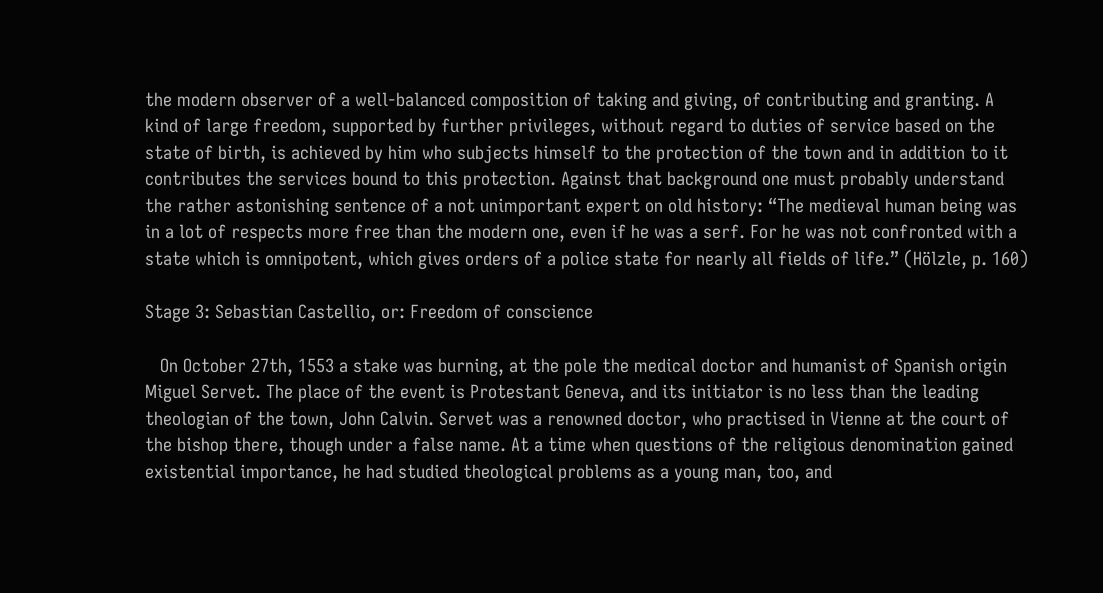the modern observer of a well-balanced composition of taking and giving, of contributing and granting. A kind of large freedom, supported by further privileges, without regard to duties of service based on the state of birth, is achieved by him who subjects himself to the protection of the town and in addition to it contributes the services bound to this protection. Against that background one must probably understand the rather astonishing sentence of a not unimportant expert on old history: “The medieval human being was in a lot of respects more free than the modern one, even if he was a serf. For he was not confronted with a state which is omnipotent, which gives orders of a police state for nearly all fields of life.” (Hölzle, p. 160)

Stage 3: Sebastian Castellio, or: Freedom of conscience

   On October 27th, 1553 a stake was burning, at the pole the medical doctor and humanist of Spanish origin Miguel Servet. The place of the event is Protestant Geneva, and its initiator is no less than the leading theologian of the town, John Calvin. Servet was a renowned doctor, who practised in Vienne at the court of the bishop there, though under a false name. At a time when questions of the religious denomination gained existential importance, he had studied theological problems as a young man, too, and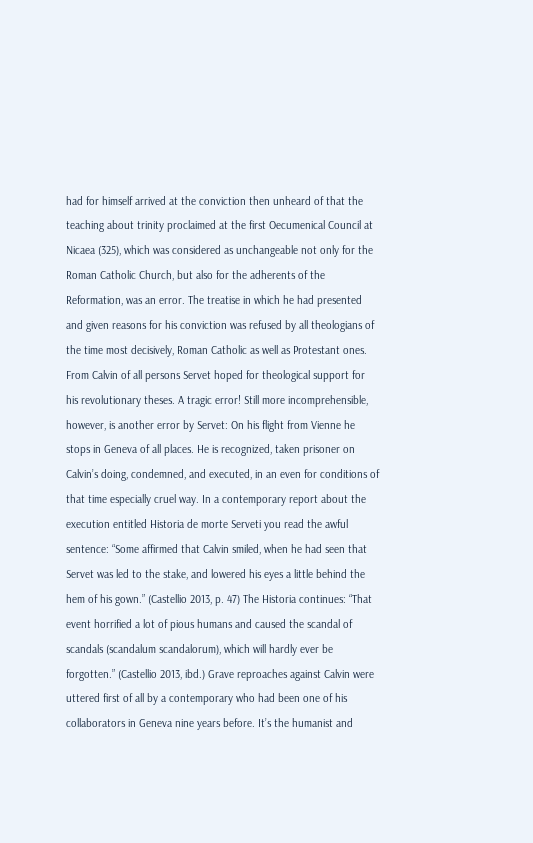had for himself arrived at the conviction then unheard of that the teaching about trinity proclaimed at the first Oecumenical Council at Nicaea (325), which was considered as unchangeable not only for the Roman Catholic Church, but also for the adherents of the Reformation, was an error. The treatise in which he had presented and given reasons for his conviction was refused by all theologians of the time most decisively, Roman Catholic as well as Protestant ones. From Calvin of all persons Servet hoped for theological support for his revolutionary theses. A tragic error! Still more incomprehensible, however, is another error by Servet: On his flight from Vienne he stops in Geneva of all places. He is recognized, taken prisoner on Calvin’s doing, condemned, and executed, in an even for conditions of that time especially cruel way. In a contemporary report about the execution entitled Historia de morte Serveti you read the awful sentence: “Some affirmed that Calvin smiled, when he had seen that Servet was led to the stake, and lowered his eyes a little behind the hem of his gown.” (Castellio 2013, p. 47) The Historia continues: “That event horrified a lot of pious humans and caused the scandal of scandals (scandalum scandalorum), which will hardly ever be forgotten.” (Castellio 2013, ibd.) Grave reproaches against Calvin were uttered first of all by a contemporary who had been one of his collaborators in Geneva nine years before. It’s the humanist and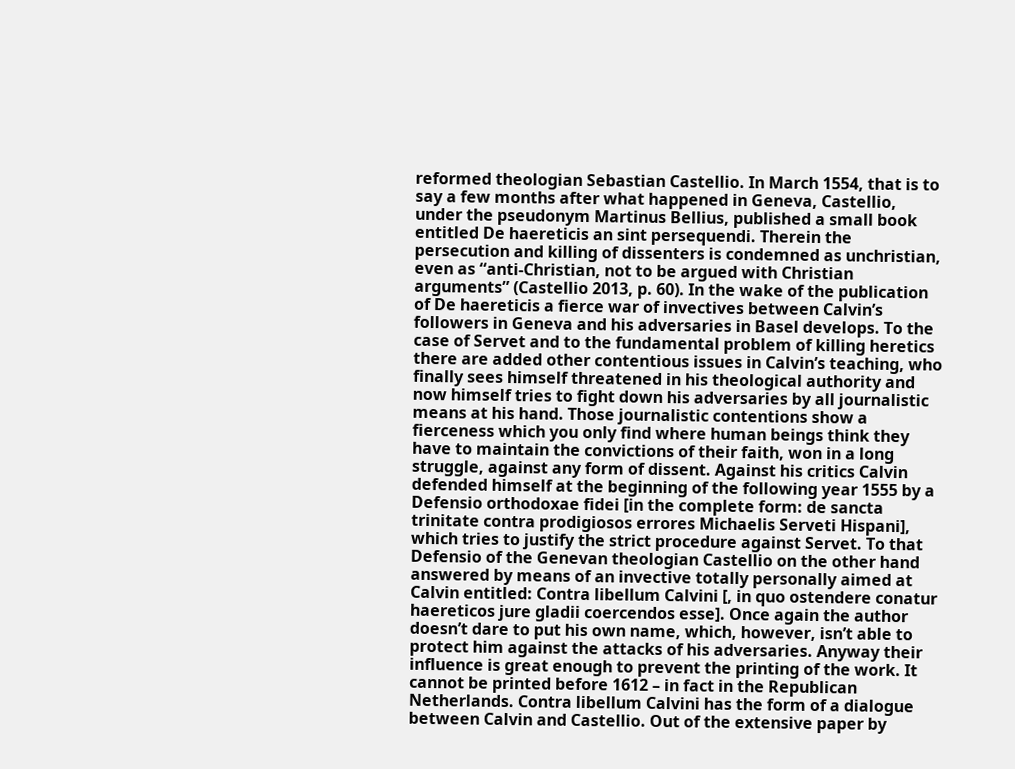reformed theologian Sebastian Castellio. In March 1554, that is to say a few months after what happened in Geneva, Castellio, under the pseudonym Martinus Bellius, published a small book entitled De haereticis an sint persequendi. Therein the persecution and killing of dissenters is condemned as unchristian, even as “anti-Christian, not to be argued with Christian arguments” (Castellio 2013, p. 60). In the wake of the publication of De haereticis a fierce war of invectives between Calvin’s followers in Geneva and his adversaries in Basel develops. To the case of Servet and to the fundamental problem of killing heretics there are added other contentious issues in Calvin’s teaching, who finally sees himself threatened in his theological authority and now himself tries to fight down his adversaries by all journalistic means at his hand. Those journalistic contentions show a fierceness which you only find where human beings think they have to maintain the convictions of their faith, won in a long struggle, against any form of dissent. Against his critics Calvin defended himself at the beginning of the following year 1555 by a Defensio orthodoxae fidei [in the complete form: de sancta trinitate contra prodigiosos errores Michaelis Serveti Hispani], which tries to justify the strict procedure against Servet. To that Defensio of the Genevan theologian Castellio on the other hand answered by means of an invective totally personally aimed at Calvin entitled: Contra libellum Calvini [, in quo ostendere conatur haereticos jure gladii coercendos esse]. Once again the author doesn’t dare to put his own name, which, however, isn’t able to protect him against the attacks of his adversaries. Anyway their influence is great enough to prevent the printing of the work. It cannot be printed before 1612 – in fact in the Republican Netherlands. Contra libellum Calvini has the form of a dialogue between Calvin and Castellio. Out of the extensive paper by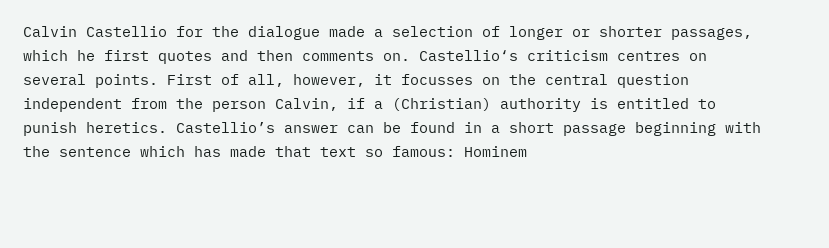Calvin Castellio for the dialogue made a selection of longer or shorter passages, which he first quotes and then comments on. Castellio‘s criticism centres on several points. First of all, however, it focusses on the central question independent from the person Calvin, if a (Christian) authority is entitled to punish heretics. Castellio’s answer can be found in a short passage beginning with the sentence which has made that text so famous: Hominem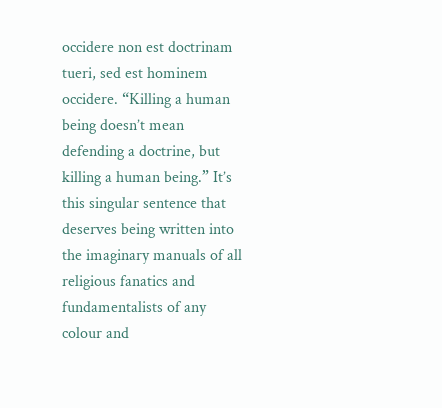occidere non est doctrinam tueri, sed est hominem occidere. “Killing a human being doesn’t mean defending a doctrine, but killing a human being.” It’s this singular sentence that deserves being written into the imaginary manuals of all religious fanatics and fundamentalists of any colour and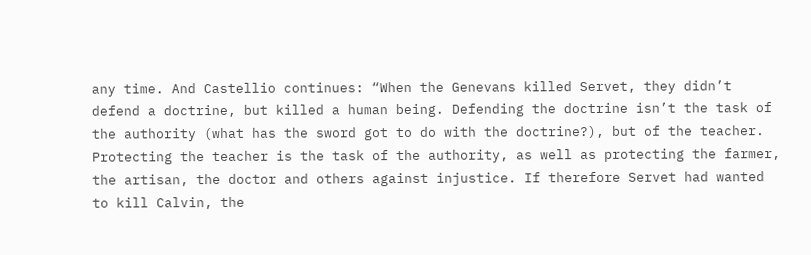any time. And Castellio continues: “When the Genevans killed Servet, they didn’t defend a doctrine, but killed a human being. Defending the doctrine isn’t the task of the authority (what has the sword got to do with the doctrine?), but of the teacher. Protecting the teacher is the task of the authority, as well as protecting the farmer, the artisan, the doctor and others against injustice. If therefore Servet had wanted to kill Calvin, the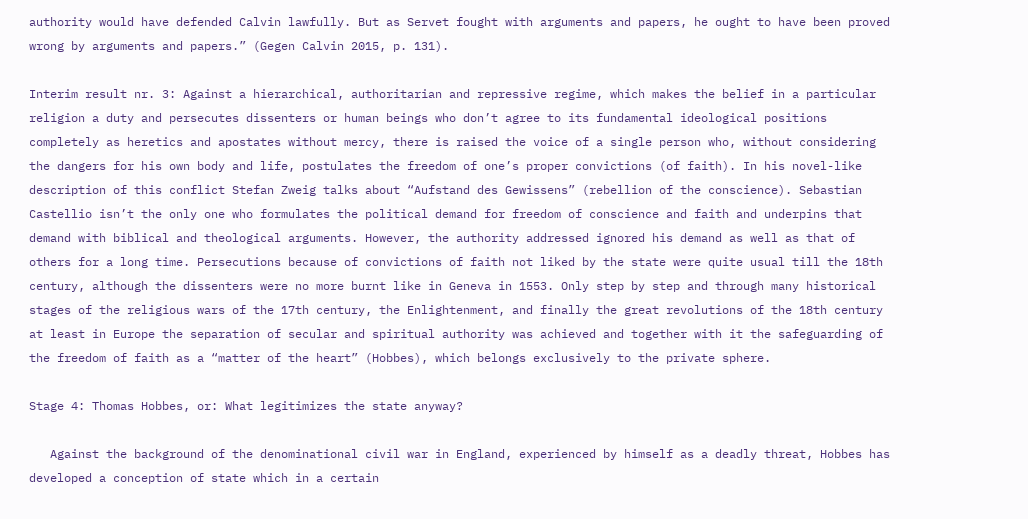authority would have defended Calvin lawfully. But as Servet fought with arguments and papers, he ought to have been proved wrong by arguments and papers.” (Gegen Calvin 2015, p. 131).

Interim result nr. 3: Against a hierarchical, authoritarian and repressive regime, which makes the belief in a particular religion a duty and persecutes dissenters or human beings who don’t agree to its fundamental ideological positions completely as heretics and apostates without mercy, there is raised the voice of a single person who, without considering the dangers for his own body and life, postulates the freedom of one’s proper convictions (of faith). In his novel-like description of this conflict Stefan Zweig talks about “Aufstand des Gewissens” (rebellion of the conscience). Sebastian Castellio isn’t the only one who formulates the political demand for freedom of conscience and faith and underpins that demand with biblical and theological arguments. However, the authority addressed ignored his demand as well as that of others for a long time. Persecutions because of convictions of faith not liked by the state were quite usual till the 18th century, although the dissenters were no more burnt like in Geneva in 1553. Only step by step and through many historical stages of the religious wars of the 17th century, the Enlightenment, and finally the great revolutions of the 18th century at least in Europe the separation of secular and spiritual authority was achieved and together with it the safeguarding of the freedom of faith as a “matter of the heart” (Hobbes), which belongs exclusively to the private sphere.

Stage 4: Thomas Hobbes, or: What legitimizes the state anyway?

   Against the background of the denominational civil war in England, experienced by himself as a deadly threat, Hobbes has developed a conception of state which in a certain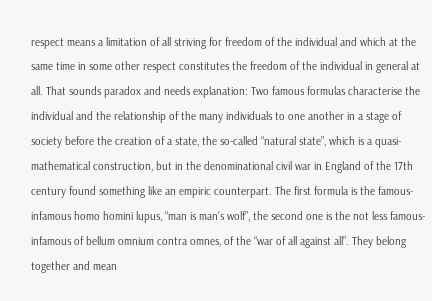respect means a limitation of all striving for freedom of the individual and which at the same time in some other respect constitutes the freedom of the individual in general at all. That sounds paradox and needs explanation: Two famous formulas characterise the individual and the relationship of the many individuals to one another in a stage of society before the creation of a state, the so-called “natural state”, which is a quasi-mathematical construction, but in the denominational civil war in England of the 17th century found something like an empiric counterpart. The first formula is the famous-infamous homo homini lupus, “man is man’s wolf”, the second one is the not less famous-infamous of bellum omnium contra omnes, of the “war of all against all”. They belong together and mean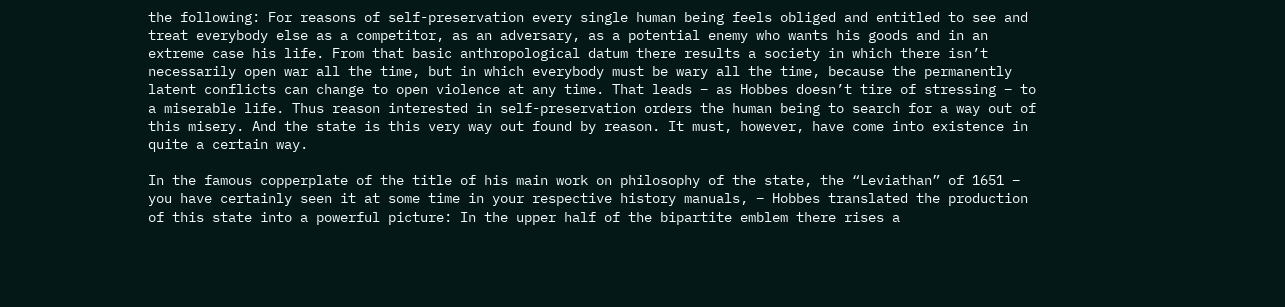the following: For reasons of self-preservation every single human being feels obliged and entitled to see and treat everybody else as a competitor, as an adversary, as a potential enemy who wants his goods and in an extreme case his life. From that basic anthropological datum there results a society in which there isn’t necessarily open war all the time, but in which everybody must be wary all the time, because the permanently latent conflicts can change to open violence at any time. That leads – as Hobbes doesn’t tire of stressing – to a miserable life. Thus reason interested in self-preservation orders the human being to search for a way out of this misery. And the state is this very way out found by reason. It must, however, have come into existence in quite a certain way.

In the famous copperplate of the title of his main work on philosophy of the state, the “Leviathan” of 1651 – you have certainly seen it at some time in your respective history manuals, – Hobbes translated the production of this state into a powerful picture: In the upper half of the bipartite emblem there rises a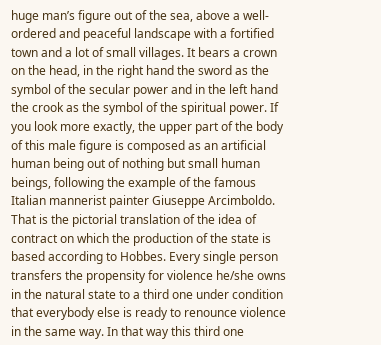huge man’s figure out of the sea, above a well-ordered and peaceful landscape with a fortified town and a lot of small villages. It bears a crown on the head, in the right hand the sword as the symbol of the secular power and in the left hand the crook as the symbol of the spiritual power. If you look more exactly, the upper part of the body of this male figure is composed as an artificial human being out of nothing but small human beings, following the example of the famous Italian mannerist painter Giuseppe Arcimboldo. That is the pictorial translation of the idea of contract on which the production of the state is based according to Hobbes. Every single person transfers the propensity for violence he/she owns in the natural state to a third one under condition that everybody else is ready to renounce violence in the same way. In that way this third one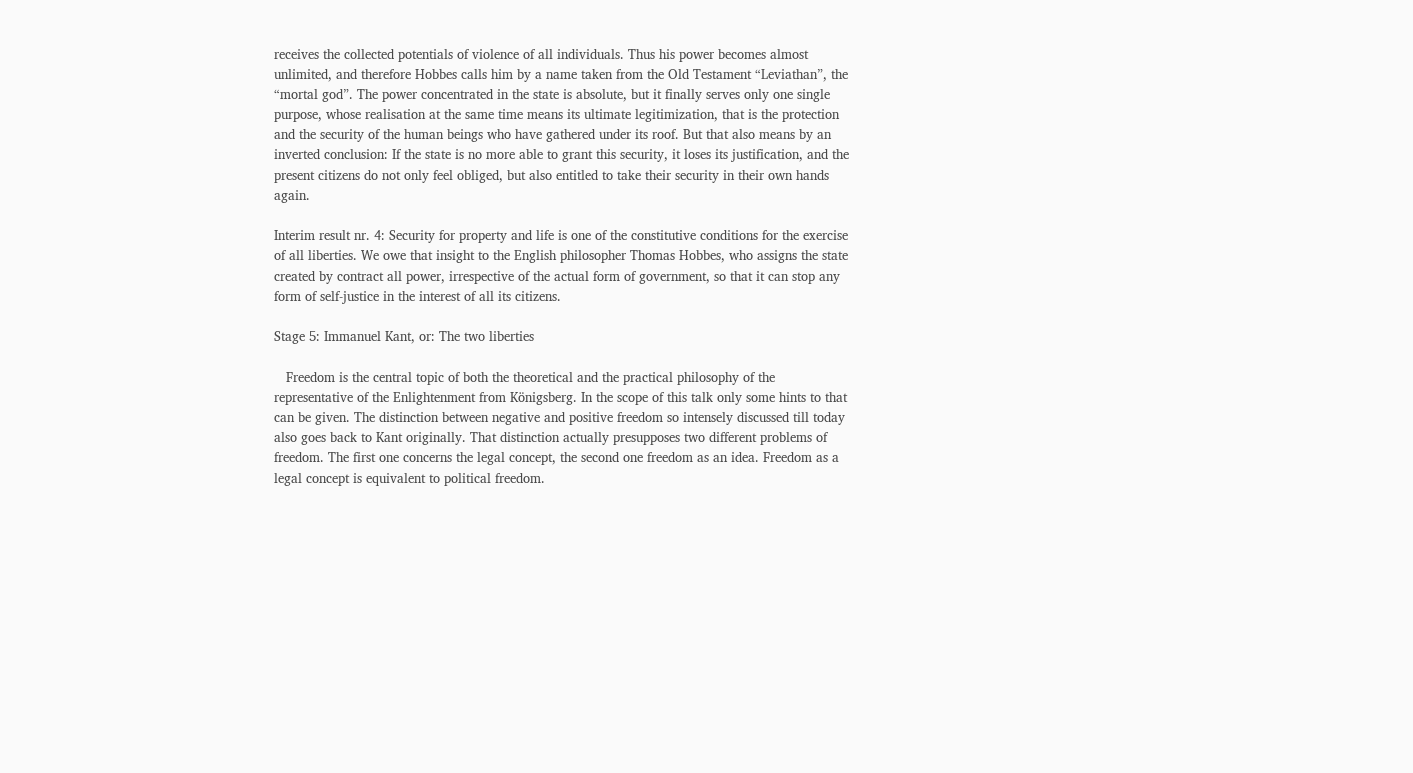receives the collected potentials of violence of all individuals. Thus his power becomes almost unlimited, and therefore Hobbes calls him by a name taken from the Old Testament “Leviathan”, the “mortal god”. The power concentrated in the state is absolute, but it finally serves only one single purpose, whose realisation at the same time means its ultimate legitimization, that is the protection and the security of the human beings who have gathered under its roof. But that also means by an inverted conclusion: If the state is no more able to grant this security, it loses its justification, and the present citizens do not only feel obliged, but also entitled to take their security in their own hands again.

Interim result nr. 4: Security for property and life is one of the constitutive conditions for the exercise of all liberties. We owe that insight to the English philosopher Thomas Hobbes, who assigns the state created by contract all power, irrespective of the actual form of government, so that it can stop any form of self-justice in the interest of all its citizens.

Stage 5: Immanuel Kant, or: The two liberties

   Freedom is the central topic of both the theoretical and the practical philosophy of the representative of the Enlightenment from Königsberg. In the scope of this talk only some hints to that can be given. The distinction between negative and positive freedom so intensely discussed till today also goes back to Kant originally. That distinction actually presupposes two different problems of freedom. The first one concerns the legal concept, the second one freedom as an idea. Freedom as a legal concept is equivalent to political freedom.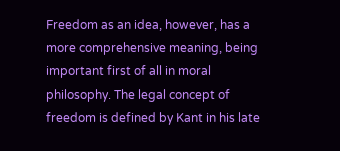Freedom as an idea, however, has a more comprehensive meaning, being important first of all in moral philosophy. The legal concept of freedom is defined by Kant in his late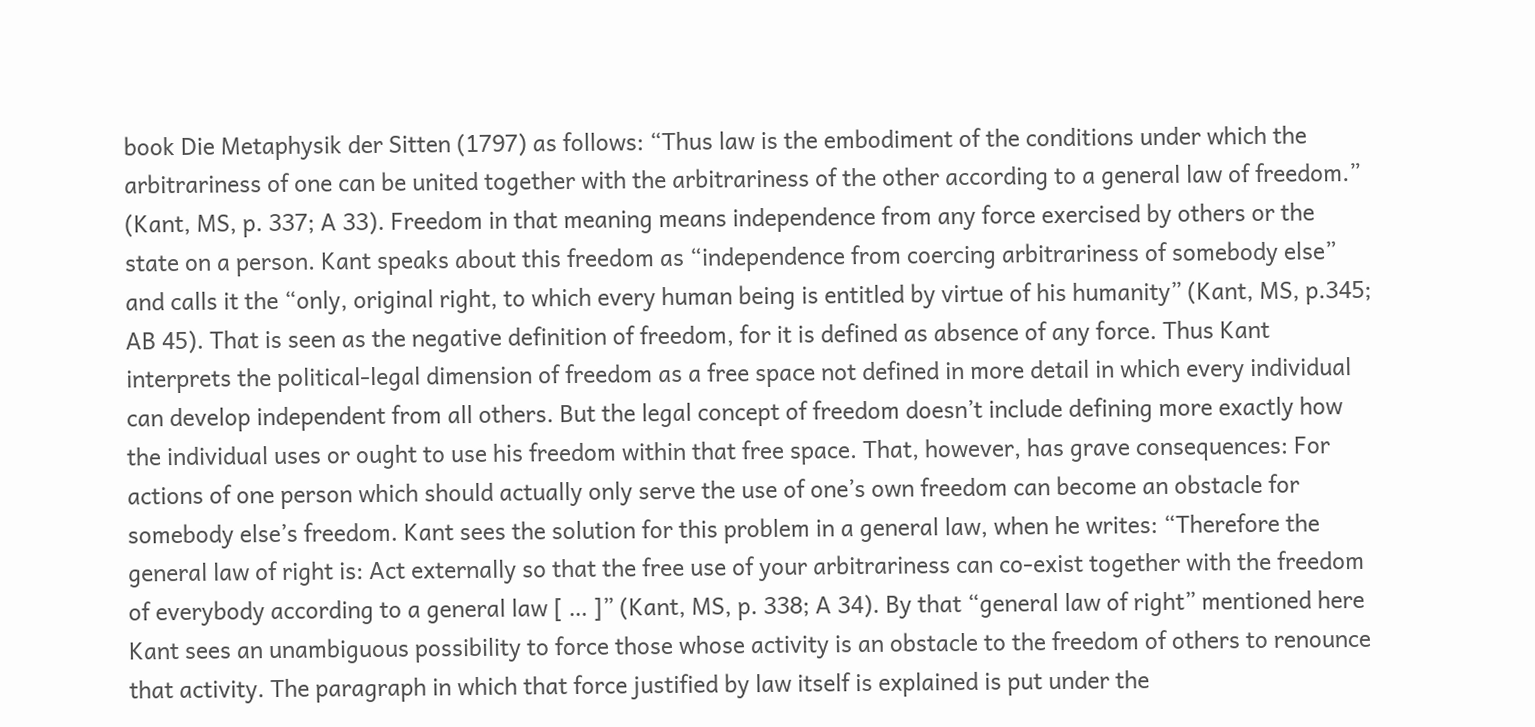book Die Metaphysik der Sitten (1797) as follows: “Thus law is the embodiment of the conditions under which the arbitrariness of one can be united together with the arbitrariness of the other according to a general law of freedom.” (Kant, MS, p. 337; A 33). Freedom in that meaning means independence from any force exercised by others or the state on a person. Kant speaks about this freedom as “independence from coercing arbitrariness of somebody else” and calls it the “only, original right, to which every human being is entitled by virtue of his humanity” (Kant, MS, p.345; AB 45). That is seen as the negative definition of freedom, for it is defined as absence of any force. Thus Kant interprets the political-legal dimension of freedom as a free space not defined in more detail in which every individual can develop independent from all others. But the legal concept of freedom doesn’t include defining more exactly how the individual uses or ought to use his freedom within that free space. That, however, has grave consequences: For actions of one person which should actually only serve the use of one’s own freedom can become an obstacle for somebody else’s freedom. Kant sees the solution for this problem in a general law, when he writes: “Therefore the general law of right is: Act externally so that the free use of your arbitrariness can co-exist together with the freedom of everybody according to a general law [ … ]” (Kant, MS, p. 338; A 34). By that “general law of right” mentioned here Kant sees an unambiguous possibility to force those whose activity is an obstacle to the freedom of others to renounce that activity. The paragraph in which that force justified by law itself is explained is put under the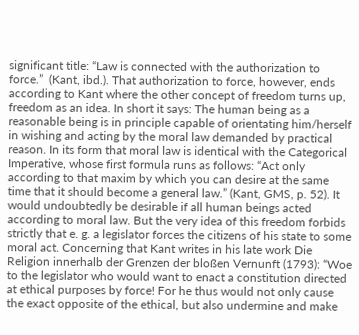significant title: “Law is connected with the authorization to force.”  (Kant, ibd.). That authorization to force, however, ends according to Kant where the other concept of freedom turns up, freedom as an idea. In short it says: The human being as a reasonable being is in principle capable of orientating him/herself in wishing and acting by the moral law demanded by practical reason. In its form that moral law is identical with the Categorical Imperative, whose first formula runs as follows: “Act only according to that maxim by which you can desire at the same time that it should become a general law.” (Kant, GMS, p. 52). It would undoubtedly be desirable if all human beings acted according to moral law. But the very idea of this freedom forbids strictly that e. g. a legislator forces the citizens of his state to some moral act. Concerning that Kant writes in his late work Die Religion innerhalb der Grenzen der bloßen Vernunft (1793): “Woe to the legislator who would want to enact a constitution directed at ethical purposes by force! For he thus would not only cause the exact opposite of the ethical, but also undermine and make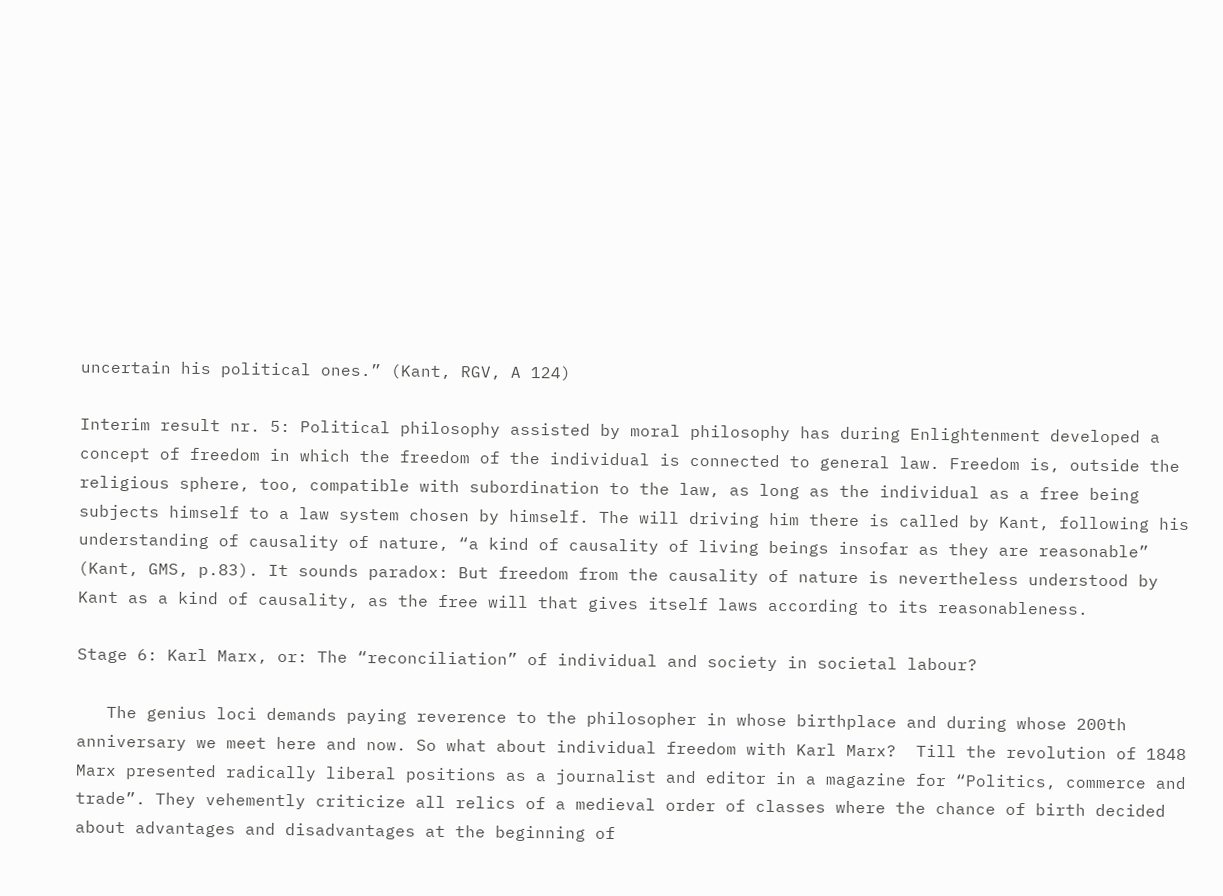uncertain his political ones.” (Kant, RGV, A 124)

Interim result nr. 5: Political philosophy assisted by moral philosophy has during Enlightenment developed a concept of freedom in which the freedom of the individual is connected to general law. Freedom is, outside the religious sphere, too, compatible with subordination to the law, as long as the individual as a free being subjects himself to a law system chosen by himself. The will driving him there is called by Kant, following his understanding of causality of nature, “a kind of causality of living beings insofar as they are reasonable” (Kant, GMS, p.83). It sounds paradox: But freedom from the causality of nature is nevertheless understood by Kant as a kind of causality, as the free will that gives itself laws according to its reasonableness.

Stage 6: Karl Marx, or: The “reconciliation” of individual and society in societal labour?

   The genius loci demands paying reverence to the philosopher in whose birthplace and during whose 200th anniversary we meet here and now. So what about individual freedom with Karl Marx?  Till the revolution of 1848 Marx presented radically liberal positions as a journalist and editor in a magazine for “Politics, commerce and trade”. They vehemently criticize all relics of a medieval order of classes where the chance of birth decided about advantages and disadvantages at the beginning of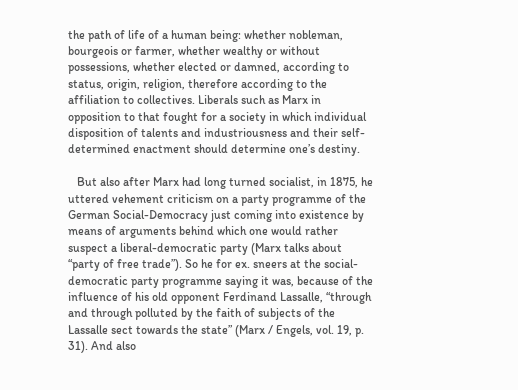the path of life of a human being: whether nobleman, bourgeois or farmer, whether wealthy or without possessions, whether elected or damned, according to status, origin, religion, therefore according to the affiliation to collectives. Liberals such as Marx in opposition to that fought for a society in which individual disposition of talents and industriousness and their self-determined enactment should determine one’s destiny.

   But also after Marx had long turned socialist, in 1875, he uttered vehement criticism on a party programme of the German Social-Democracy just coming into existence by means of arguments behind which one would rather suspect a liberal-democratic party (Marx talks about “party of free trade”). So he for ex. sneers at the social-democratic party programme saying it was, because of the influence of his old opponent Ferdinand Lassalle, “through and through polluted by the faith of subjects of the Lassalle sect towards the state” (Marx / Engels, vol. 19, p. 31). And also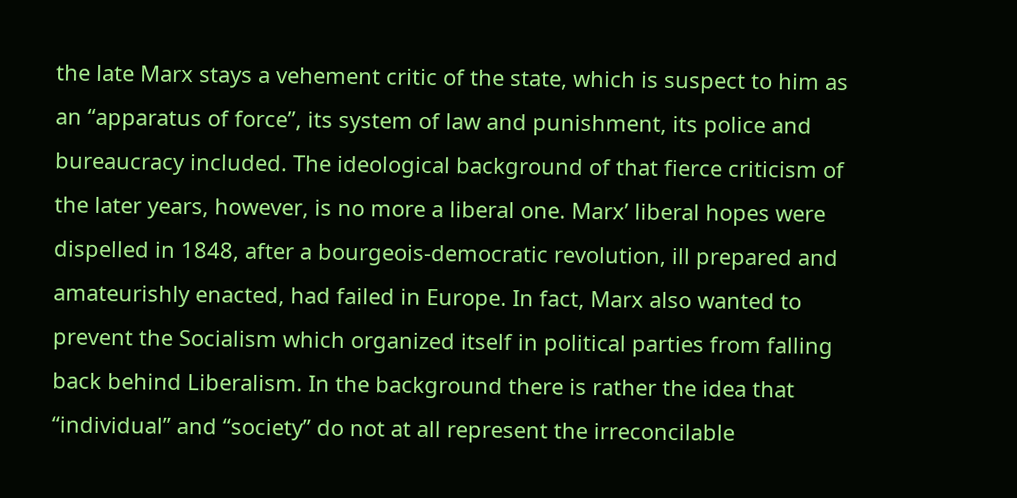the late Marx stays a vehement critic of the state, which is suspect to him as an “apparatus of force”, its system of law and punishment, its police and bureaucracy included. The ideological background of that fierce criticism of the later years, however, is no more a liberal one. Marx’ liberal hopes were dispelled in 1848, after a bourgeois-democratic revolution, ill prepared and amateurishly enacted, had failed in Europe. In fact, Marx also wanted to prevent the Socialism which organized itself in political parties from falling back behind Liberalism. In the background there is rather the idea that “individual” and “society” do not at all represent the irreconcilable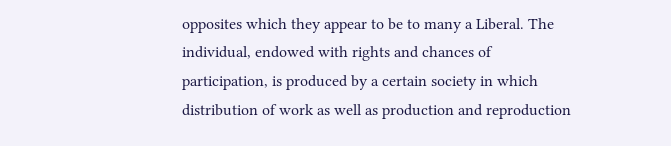opposites which they appear to be to many a Liberal. The individual, endowed with rights and chances of participation, is produced by a certain society in which distribution of work as well as production and reproduction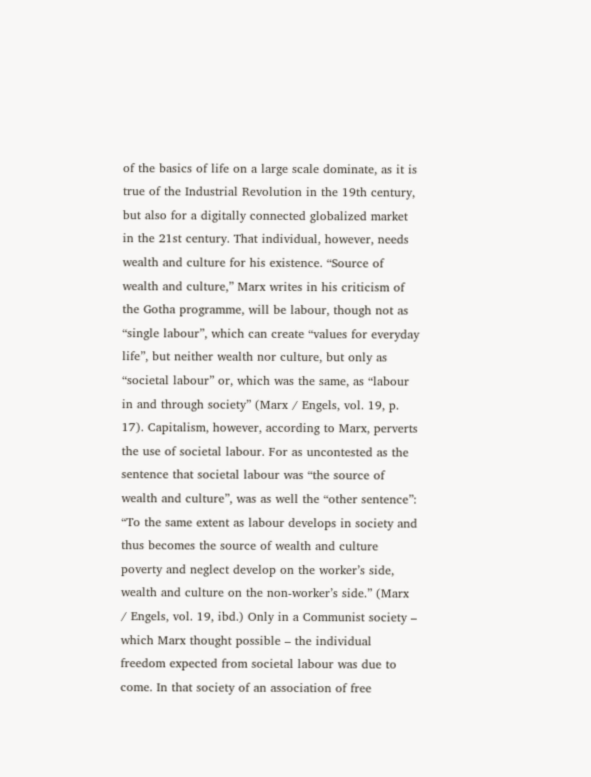of the basics of life on a large scale dominate, as it is true of the Industrial Revolution in the 19th century, but also for a digitally connected globalized market in the 21st century. That individual, however, needs wealth and culture for his existence. “Source of wealth and culture,” Marx writes in his criticism of the Gotha programme, will be labour, though not as “single labour”, which can create “values for everyday life”, but neither wealth nor culture, but only as “societal labour” or, which was the same, as “labour in and through society” (Marx / Engels, vol. 19, p. 17). Capitalism, however, according to Marx, perverts the use of societal labour. For as uncontested as the sentence that societal labour was “the source of wealth and culture”, was as well the “other sentence”: “To the same extent as labour develops in society and thus becomes the source of wealth and culture poverty and neglect develop on the worker’s side, wealth and culture on the non-worker’s side.” (Marx / Engels, vol. 19, ibd.) Only in a Communist society – which Marx thought possible – the individual freedom expected from societal labour was due to come. In that society of an association of free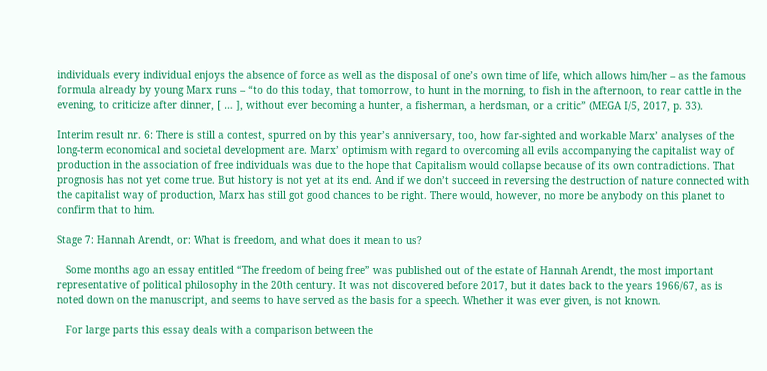individuals every individual enjoys the absence of force as well as the disposal of one’s own time of life, which allows him/her – as the famous formula already by young Marx runs – “to do this today, that tomorrow, to hunt in the morning, to fish in the afternoon, to rear cattle in the evening, to criticize after dinner, [ … ], without ever becoming a hunter, a fisherman, a herdsman, or a critic” (MEGA I/5, 2017, p. 33).

Interim result nr. 6: There is still a contest, spurred on by this year’s anniversary, too, how far-sighted and workable Marx’ analyses of the long-term economical and societal development are. Marx’ optimism with regard to overcoming all evils accompanying the capitalist way of production in the association of free individuals was due to the hope that Capitalism would collapse because of its own contradictions. That prognosis has not yet come true. But history is not yet at its end. And if we don’t succeed in reversing the destruction of nature connected with the capitalist way of production, Marx has still got good chances to be right. There would, however, no more be anybody on this planet to confirm that to him.

Stage 7: Hannah Arendt, or: What is freedom, and what does it mean to us?

   Some months ago an essay entitled “The freedom of being free” was published out of the estate of Hannah Arendt, the most important representative of political philosophy in the 20th century. It was not discovered before 2017, but it dates back to the years 1966/67, as is noted down on the manuscript, and seems to have served as the basis for a speech. Whether it was ever given, is not known.

   For large parts this essay deals with a comparison between the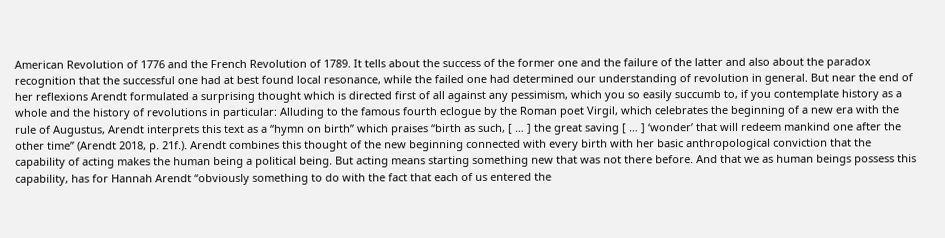American Revolution of 1776 and the French Revolution of 1789. It tells about the success of the former one and the failure of the latter and also about the paradox recognition that the successful one had at best found local resonance, while the failed one had determined our understanding of revolution in general. But near the end of her reflexions Arendt formulated a surprising thought which is directed first of all against any pessimism, which you so easily succumb to, if you contemplate history as a whole and the history of revolutions in particular: Alluding to the famous fourth eclogue by the Roman poet Virgil, which celebrates the beginning of a new era with the rule of Augustus, Arendt interprets this text as a “hymn on birth” which praises “birth as such, [ … ] the great saving [ … ] ‘wonder’ that will redeem mankind one after the other time” (Arendt 2018, p. 21f.). Arendt combines this thought of the new beginning connected with every birth with her basic anthropological conviction that the capability of acting makes the human being a political being. But acting means starting something new that was not there before. And that we as human beings possess this capability, has for Hannah Arendt “obviously something to do with the fact that each of us entered the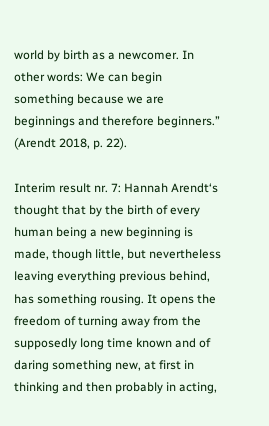world by birth as a newcomer. In other words: We can begin something because we are beginnings and therefore beginners.” (Arendt 2018, p. 22).

Interim result nr. 7: Hannah Arendt‘s thought that by the birth of every human being a new beginning is made, though little, but nevertheless leaving everything previous behind, has something rousing. It opens the freedom of turning away from the supposedly long time known and of daring something new, at first in thinking and then probably in acting,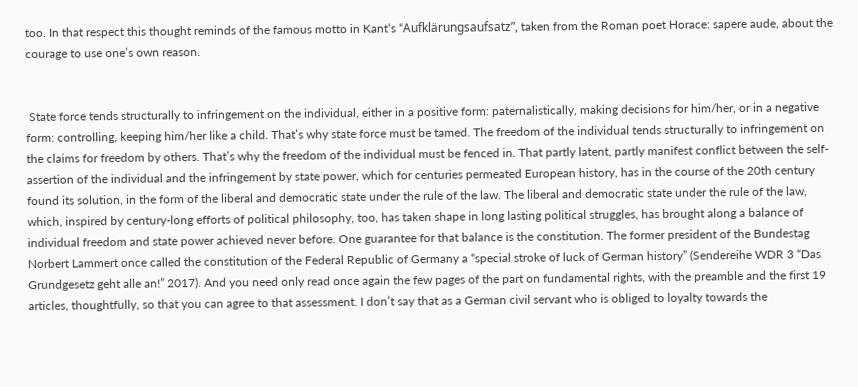too. In that respect this thought reminds of the famous motto in Kant‘s “Aufklärungsaufsatz”, taken from the Roman poet Horace: sapere aude, about the courage to use one’s own reason.


 State force tends structurally to infringement on the individual, either in a positive form: paternalistically, making decisions for him/her, or in a negative form: controlling, keeping him/her like a child. That’s why state force must be tamed. The freedom of the individual tends structurally to infringement on the claims for freedom by others. That’s why the freedom of the individual must be fenced in. That partly latent, partly manifest conflict between the self-assertion of the individual and the infringement by state power, which for centuries permeated European history, has in the course of the 20th century found its solution, in the form of the liberal and democratic state under the rule of the law. The liberal and democratic state under the rule of the law, which, inspired by century-long efforts of political philosophy, too, has taken shape in long lasting political struggles, has brought along a balance of individual freedom and state power achieved never before. One guarantee for that balance is the constitution. The former president of the Bundestag Norbert Lammert once called the constitution of the Federal Republic of Germany a “special stroke of luck of German history” (Sendereihe WDR 3 “Das Grundgesetz geht alle an!” 2017). And you need only read once again the few pages of the part on fundamental rights, with the preamble and the first 19 articles, thoughtfully, so that you can agree to that assessment. I don’t say that as a German civil servant who is obliged to loyalty towards the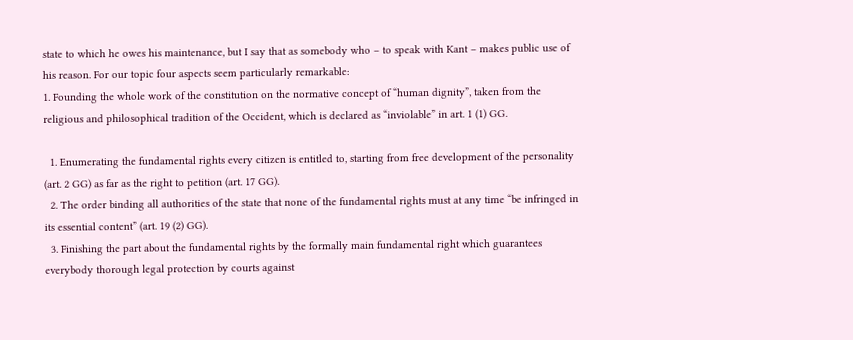state to which he owes his maintenance, but I say that as somebody who – to speak with Kant – makes public use of his reason. For our topic four aspects seem particularly remarkable:
1. Founding the whole work of the constitution on the normative concept of “human dignity”, taken from the religious and philosophical tradition of the Occident, which is declared as “inviolable” in art. 1 (1) GG.

  1. Enumerating the fundamental rights every citizen is entitled to, starting from free development of the personality (art. 2 GG) as far as the right to petition (art. 17 GG).
  2. The order binding all authorities of the state that none of the fundamental rights must at any time “be infringed in its essential content” (art. 19 (2) GG).
  3. Finishing the part about the fundamental rights by the formally main fundamental right which guarantees everybody thorough legal protection by courts against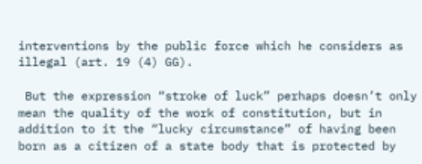interventions by the public force which he considers as illegal (art. 19 (4) GG).

 But the expression “stroke of luck” perhaps doesn’t only mean the quality of the work of constitution, but in addition to it the “lucky circumstance” of having been born as a citizen of a state body that is protected by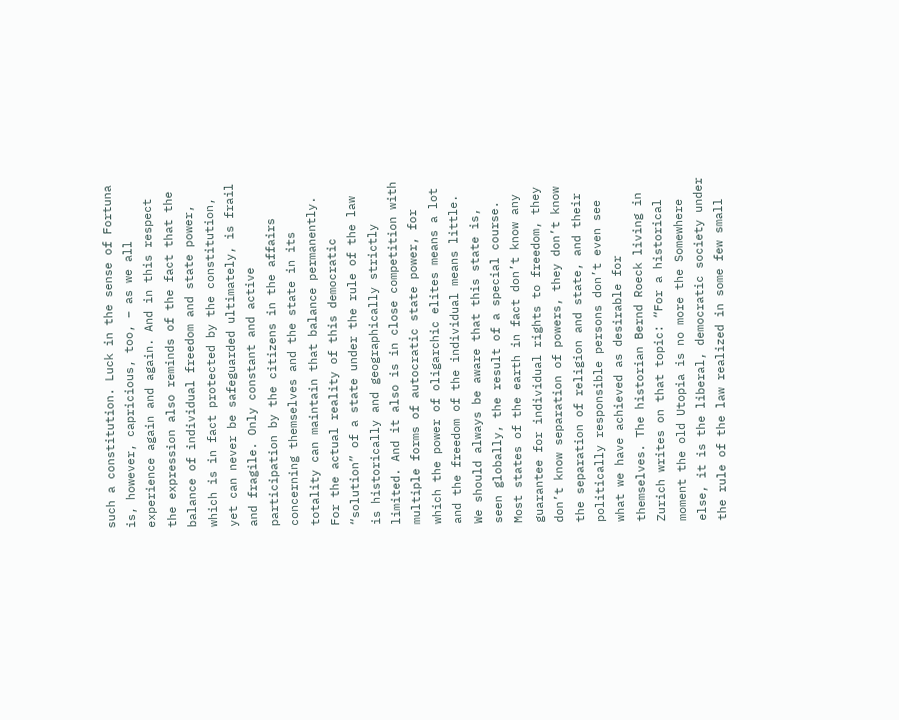such a constitution. Luck in the sense of Fortuna is, however, capricious, too, – as we all experience again and again. And in this respect the expression also reminds of the fact that the balance of individual freedom and state power, which is in fact protected by the constitution, yet can never be safeguarded ultimately, is frail and fragile. Only constant and active participation by the citizens in the affairs concerning themselves and the state in its totality can maintain that balance permanently. For the actual reality of this democratic “solution” of a state under the rule of the law is historically and geographically strictly limited. And it also is in close competition with multiple forms of autocratic state power, for which the power of oligarchic elites means a lot and the freedom of the individual means little. We should always be aware that this state is, seen globally, the result of a special course. Most states of the earth in fact don’t know any guarantee for individual rights to freedom, they don’t know separation of powers, they don’t know the separation of religion and state, and their politically responsible persons don’t even see what we have achieved as desirable for themselves. The historian Bernd Roeck living in Zurich writes on that topic: “For a historical moment the old Utopia is no more the Somewhere else, it is the liberal, democratic society under the rule of the law realized in some few small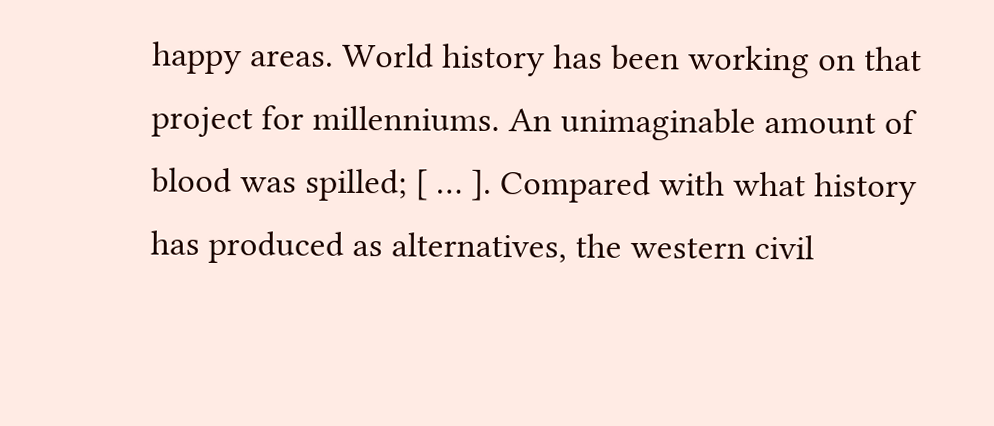happy areas. World history has been working on that project for millenniums. An unimaginable amount of blood was spilled; [ … ]. Compared with what history has produced as alternatives, the western civil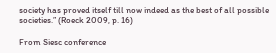society has proved itself till now indeed as the best of all possible societies.” (Roeck 2009, p. 16)

From Siesc conference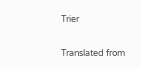Trier

Translated from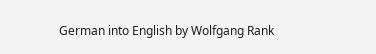German into English by Wolfgang Rank